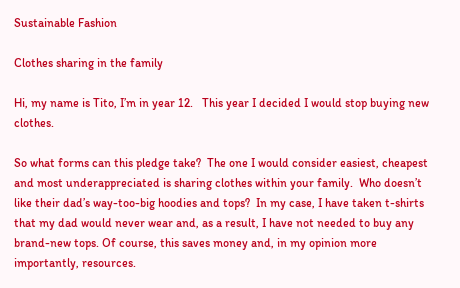Sustainable Fashion

Clothes sharing in the family

Hi, my name is Tito, I’m in year 12.   This year I decided I would stop buying new clothes.

So what forms can this pledge take?  The one I would consider easiest, cheapest and most underappreciated is sharing clothes within your family.  Who doesn’t like their dad’s way-too-big hoodies and tops?  In my case, I have taken t-shirts that my dad would never wear and, as a result, I have not needed to buy any brand-new tops. Of course, this saves money and, in my opinion more importantly, resources.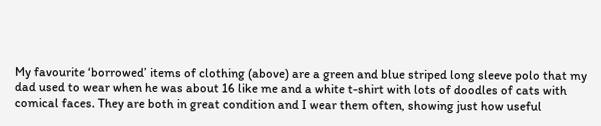My favourite ‘borrowed’ items of clothing (above) are a green and blue striped long sleeve polo that my dad used to wear when he was about 16 like me and a white t-shirt with lots of doodles of cats with comical faces. They are both in great condition and I wear them often, showing just how useful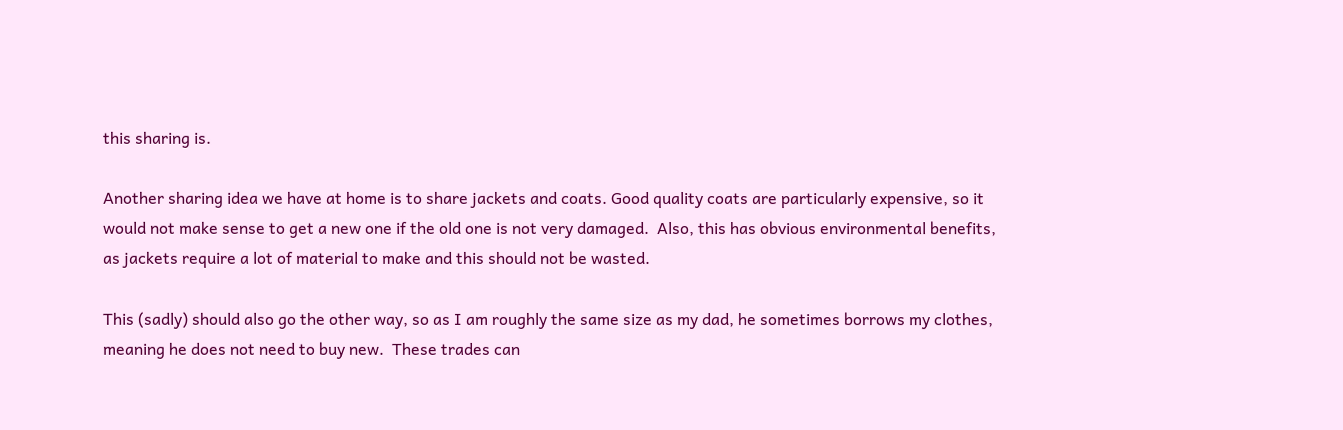this sharing is.

Another sharing idea we have at home is to share jackets and coats. Good quality coats are particularly expensive, so it would not make sense to get a new one if the old one is not very damaged.  Also, this has obvious environmental benefits, as jackets require a lot of material to make and this should not be wasted.

This (sadly) should also go the other way, so as I am roughly the same size as my dad, he sometimes borrows my clothes, meaning he does not need to buy new.  These trades can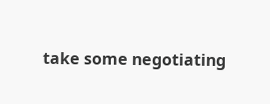take some negotiating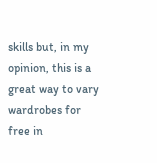skills but, in my opinion, this is a great way to vary wardrobes for free in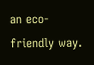an eco-friendly way.